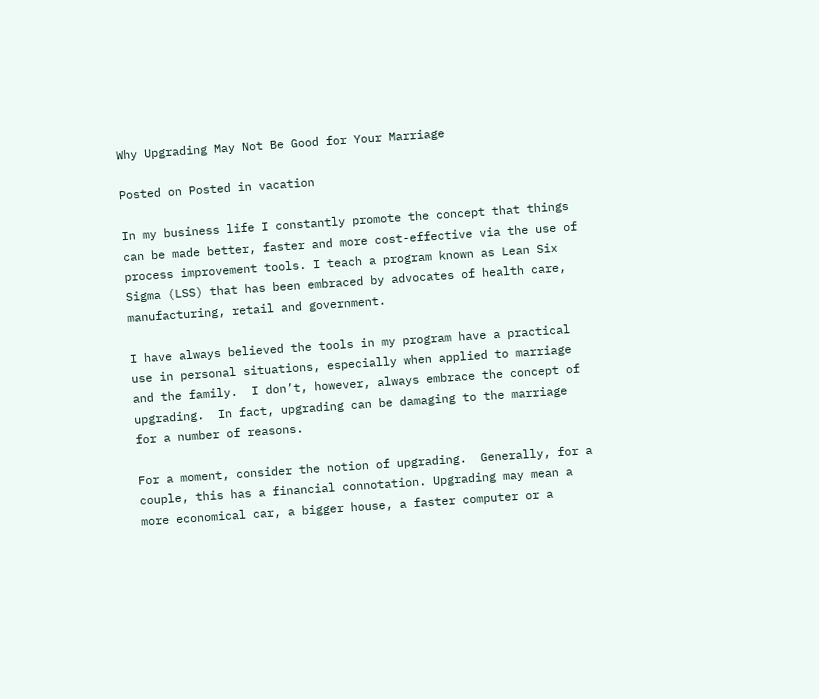Why Upgrading May Not Be Good for Your Marriage

Posted on Posted in vacation

In my business life I constantly promote the concept that things can be made better, faster and more cost-effective via the use of process improvement tools. I teach a program known as Lean Six Sigma (LSS) that has been embraced by advocates of health care, manufacturing, retail and government.

I have always believed the tools in my program have a practical use in personal situations, especially when applied to marriage and the family.  I don’t, however, always embrace the concept of upgrading.  In fact, upgrading can be damaging to the marriage for a number of reasons.

For a moment, consider the notion of upgrading.  Generally, for a couple, this has a financial connotation. Upgrading may mean a more economical car, a bigger house, a faster computer or a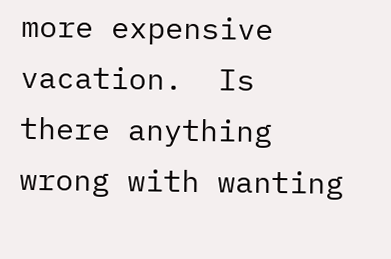more expensive vacation.  Is there anything wrong with wanting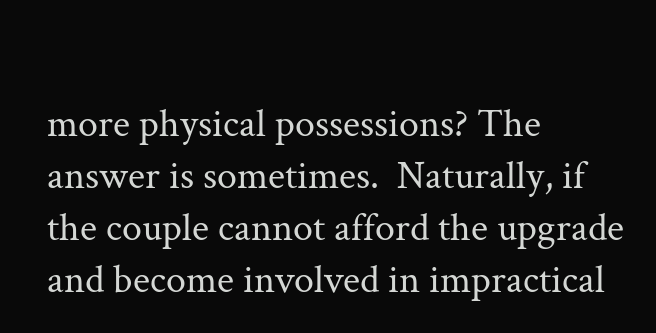more physical possessions? The answer is sometimes.  Naturally, if the couple cannot afford the upgrade and become involved in impractical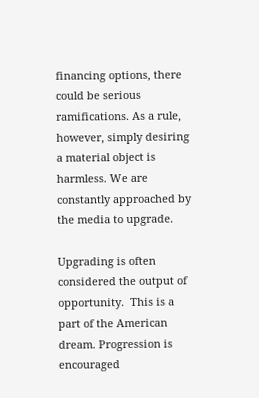financing options, there could be serious ramifications. As a rule, however, simply desiring a material object is harmless. We are constantly approached by the media to upgrade.

Upgrading is often considered the output of opportunity.  This is a part of the American dream. Progression is encouraged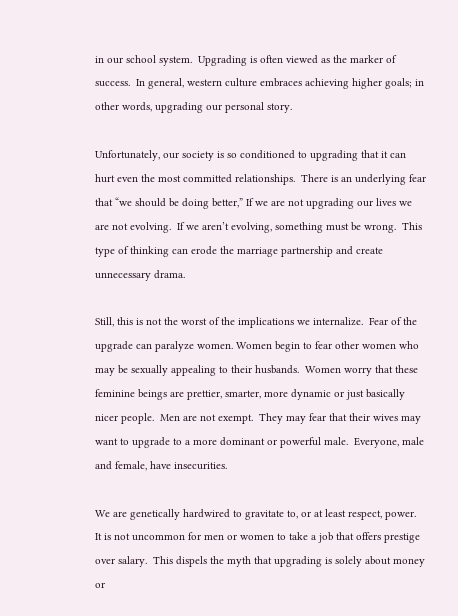in our school system.  Upgrading is often viewed as the marker of success.  In general, western culture embraces achieving higher goals; in other words, upgrading our personal story.

Unfortunately, our society is so conditioned to upgrading that it can hurt even the most committed relationships.  There is an underlying fear that “we should be doing better,” If we are not upgrading our lives we are not evolving.  If we aren’t evolving, something must be wrong.  This type of thinking can erode the marriage partnership and create unnecessary drama.

Still, this is not the worst of the implications we internalize.  Fear of the upgrade can paralyze women. Women begin to fear other women who may be sexually appealing to their husbands.  Women worry that these feminine beings are prettier, smarter, more dynamic or just basically nicer people.  Men are not exempt.  They may fear that their wives may want to upgrade to a more dominant or powerful male.  Everyone, male and female, have insecurities.

We are genetically hardwired to gravitate to, or at least respect, power.  It is not uncommon for men or women to take a job that offers prestige over salary.  This dispels the myth that upgrading is solely about money or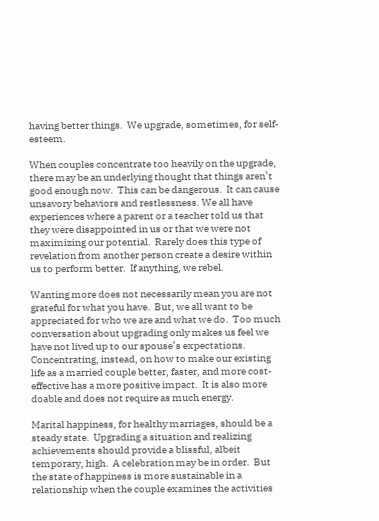having better things.  We upgrade, sometimes, for self-esteem.

When couples concentrate too heavily on the upgrade, there may be an underlying thought that things aren’t good enough now.  This can be dangerous.  It can cause unsavory behaviors and restlessness. We all have experiences where a parent or a teacher told us that they were disappointed in us or that we were not maximizing our potential.  Rarely does this type of revelation from another person create a desire within us to perform better.  If anything, we rebel.

Wanting more does not necessarily mean you are not grateful for what you have.  But, we all want to be appreciated for who we are and what we do.  Too much conversation about upgrading only makes us feel we have not lived up to our spouse’s expectations.  Concentrating, instead, on how to make our existing life as a married couple better, faster, and more cost-effective has a more positive impact.  It is also more doable and does not require as much energy.

Marital happiness, for healthy marriages, should be a steady state.  Upgrading a situation and realizing achievements should provide a blissful, albeit temporary, high.  A celebration may be in order.  But the state of happiness is more sustainable in a relationship when the couple examines the activities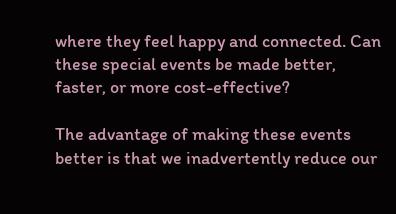where they feel happy and connected. Can these special events be made better, faster, or more cost-effective?

The advantage of making these events better is that we inadvertently reduce our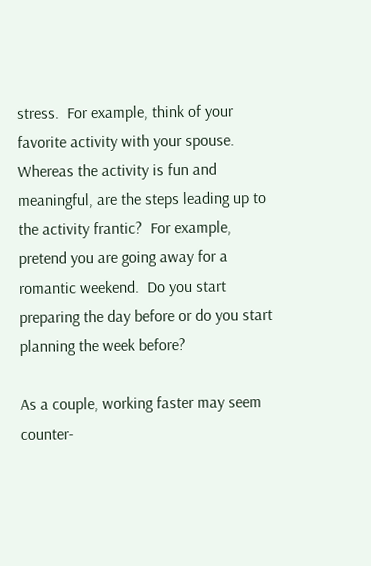stress.  For example, think of your favorite activity with your spouse.  Whereas the activity is fun and meaningful, are the steps leading up to the activity frantic?  For example, pretend you are going away for a romantic weekend.  Do you start preparing the day before or do you start planning the week before?

As a couple, working faster may seem counter-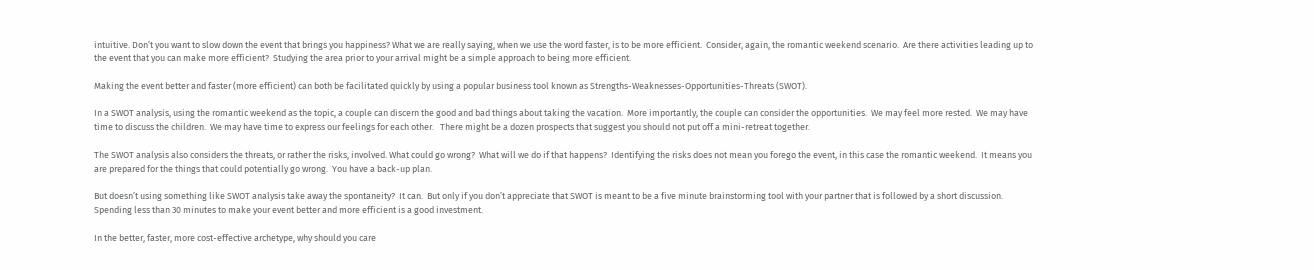intuitive. Don’t you want to slow down the event that brings you happiness? What we are really saying, when we use the word faster, is to be more efficient.  Consider, again, the romantic weekend scenario.  Are there activities leading up to the event that you can make more efficient?  Studying the area prior to your arrival might be a simple approach to being more efficient.

Making the event better and faster (more efficient) can both be facilitated quickly by using a popular business tool known as Strengths-Weaknesses-Opportunities-Threats (SWOT).

In a SWOT analysis, using the romantic weekend as the topic, a couple can discern the good and bad things about taking the vacation.  More importantly, the couple can consider the opportunities.  We may feel more rested.  We may have time to discuss the children.  We may have time to express our feelings for each other.   There might be a dozen prospects that suggest you should not put off a mini-retreat together.

The SWOT analysis also considers the threats, or rather the risks, involved. What could go wrong?  What will we do if that happens?  Identifying the risks does not mean you forego the event, in this case the romantic weekend.  It means you are prepared for the things that could potentially go wrong.  You have a back-up plan.

But doesn’t using something like SWOT analysis take away the spontaneity?  It can.  But only if you don’t appreciate that SWOT is meant to be a five minute brainstorming tool with your partner that is followed by a short discussion.  Spending less than 30 minutes to make your event better and more efficient is a good investment.

In the better, faster, more cost-effective archetype, why should you care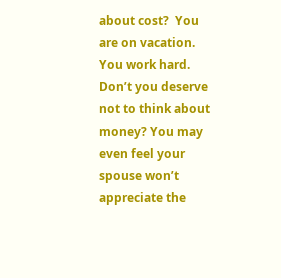about cost?  You are on vacation.  You work hard. Don’t you deserve not to think about money? You may even feel your spouse won’t appreciate the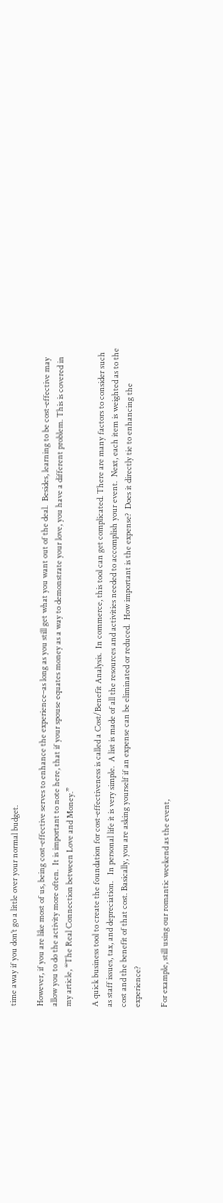time away if you don’t go a little over your normal budget.

However, if you are like most of us, being cost-effective serves to enhance the experience–as long as you still get what you want out of the deal.  Besides, learning to be cost-effective may allow you to do the activity more often.  It is important to note here, that if your spouse equates money as a way to demonstrate your love, you have a different problem. This is covered in my article, “The Real Connection between Love and Money.”

A quick business tool to create the foundation for cost-effectiveness is called a Cost/Benefit Analysis.  In commerce, this tool can get complicated. There are many factors to consider such as staff issues, tax, and depreciation.   In personal life it is very simple.  A list is made of all the resources and activities needed to accomplish your event.  Next, each item is weighted as to the cost and the benefit of that cost. Basically, you are asking yourself if an expense can be eliminated or reduced.  How important is the expense?  Does it directly tie to enhancing the experience?

For example, still using our romantic weekend as the event,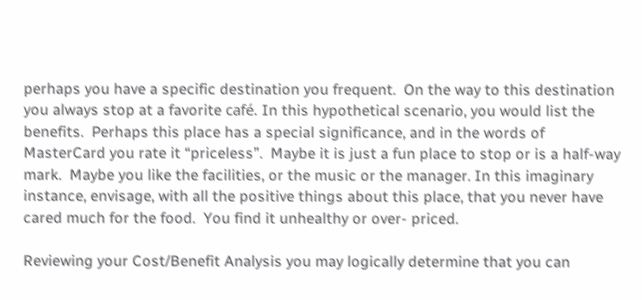perhaps you have a specific destination you frequent.  On the way to this destination you always stop at a favorite café. In this hypothetical scenario, you would list the benefits.  Perhaps this place has a special significance, and in the words of MasterCard you rate it “priceless”.  Maybe it is just a fun place to stop or is a half-way mark.  Maybe you like the facilities, or the music or the manager. In this imaginary instance, envisage, with all the positive things about this place, that you never have cared much for the food.  You find it unhealthy or over- priced.

Reviewing your Cost/Benefit Analysis you may logically determine that you can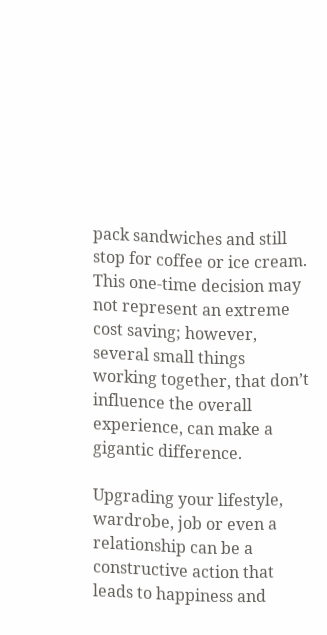pack sandwiches and still stop for coffee or ice cream. This one-time decision may not represent an extreme cost saving; however, several small things working together, that don’t influence the overall experience, can make a gigantic difference.

Upgrading your lifestyle, wardrobe, job or even a relationship can be a constructive action that leads to happiness and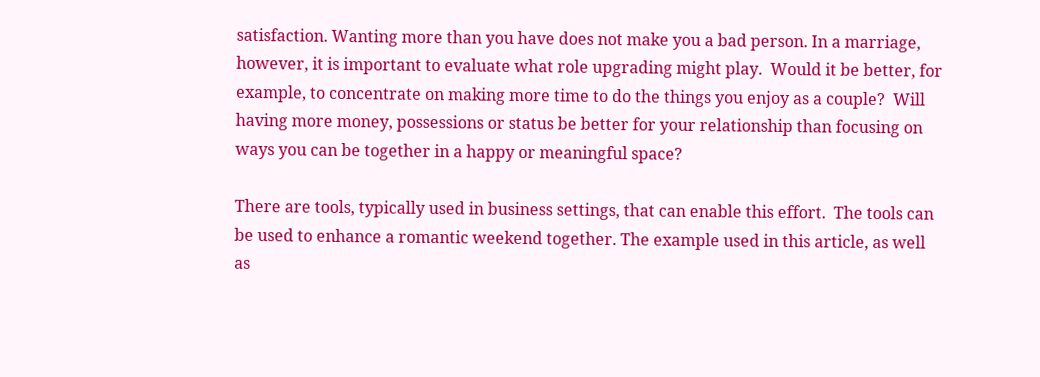satisfaction. Wanting more than you have does not make you a bad person. In a marriage, however, it is important to evaluate what role upgrading might play.  Would it be better, for example, to concentrate on making more time to do the things you enjoy as a couple?  Will having more money, possessions or status be better for your relationship than focusing on ways you can be together in a happy or meaningful space?

There are tools, typically used in business settings, that can enable this effort.  The tools can be used to enhance a romantic weekend together. The example used in this article, as well as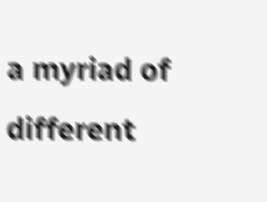a myriad of different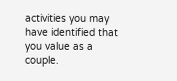activities you may have identified that you value as a couple.